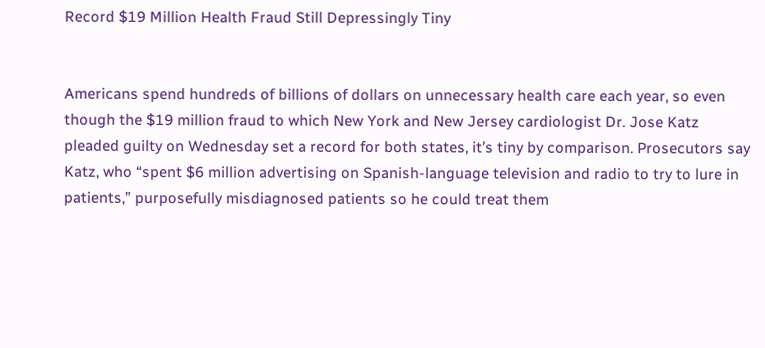Record $19 Million Health Fraud Still Depressingly Tiny


Americans spend hundreds of billions of dollars on unnecessary health care each year, so even though the $19 million fraud to which New York and New Jersey cardiologist Dr. Jose Katz pleaded guilty on Wednesday set a record for both states, it’s tiny by comparison. Prosecutors say Katz, who “spent $6 million advertising on Spanish-language television and radio to try to lure in patients,” purposefully misdiagnosed patients so he could treat them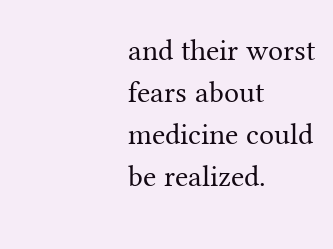and their worst fears about medicine could be realized.